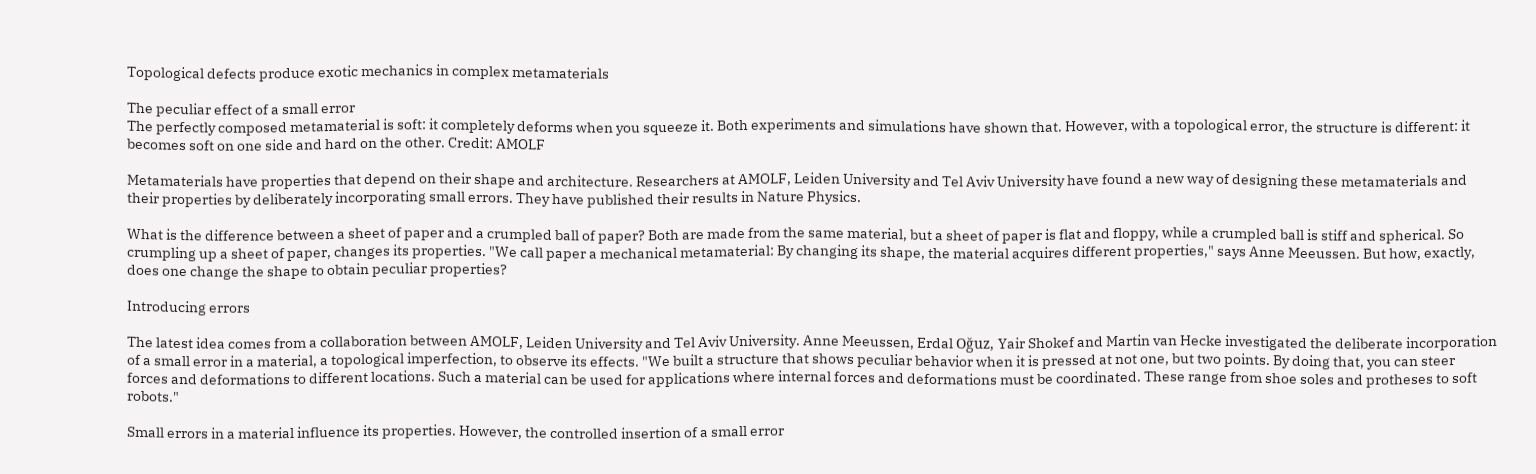Topological defects produce exotic mechanics in complex metamaterials

The peculiar effect of a small error
The perfectly composed metamaterial is soft: it completely deforms when you squeeze it. Both experiments and simulations have shown that. However, with a topological error, the structure is different: it becomes soft on one side and hard on the other. Credit: AMOLF

Metamaterials have properties that depend on their shape and architecture. Researchers at AMOLF, Leiden University and Tel Aviv University have found a new way of designing these metamaterials and their properties by deliberately incorporating small errors. They have published their results in Nature Physics.

What is the difference between a sheet of paper and a crumpled ball of paper? Both are made from the same material, but a sheet of paper is flat and floppy, while a crumpled ball is stiff and spherical. So crumpling up a sheet of paper, changes its properties. "We call paper a mechanical metamaterial: By changing its shape, the material acquires different properties," says Anne Meeussen. But how, exactly, does one change the shape to obtain peculiar properties?

Introducing errors

The latest idea comes from a collaboration between AMOLF, Leiden University and Tel Aviv University. Anne Meeussen, Erdal Oğuz, Yair Shokef and Martin van Hecke investigated the deliberate incorporation of a small error in a material, a topological imperfection, to observe its effects. "We built a structure that shows peculiar behavior when it is pressed at not one, but two points. By doing that, you can steer forces and deformations to different locations. Such a material can be used for applications where internal forces and deformations must be coordinated. These range from shoe soles and protheses to soft robots."

Small errors in a material influence its properties. However, the controlled insertion of a small error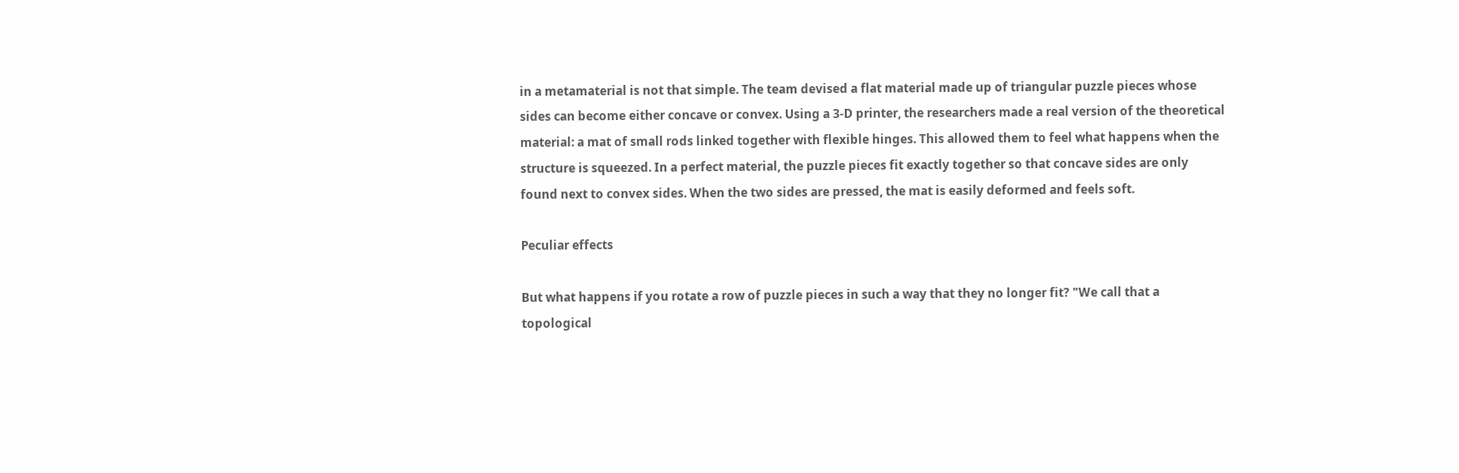in a metamaterial is not that simple. The team devised a flat material made up of triangular puzzle pieces whose sides can become either concave or convex. Using a 3-D printer, the researchers made a real version of the theoretical material: a mat of small rods linked together with flexible hinges. This allowed them to feel what happens when the structure is squeezed. In a perfect material, the puzzle pieces fit exactly together so that concave sides are only found next to convex sides. When the two sides are pressed, the mat is easily deformed and feels soft.

Peculiar effects

But what happens if you rotate a row of puzzle pieces in such a way that they no longer fit? "We call that a topological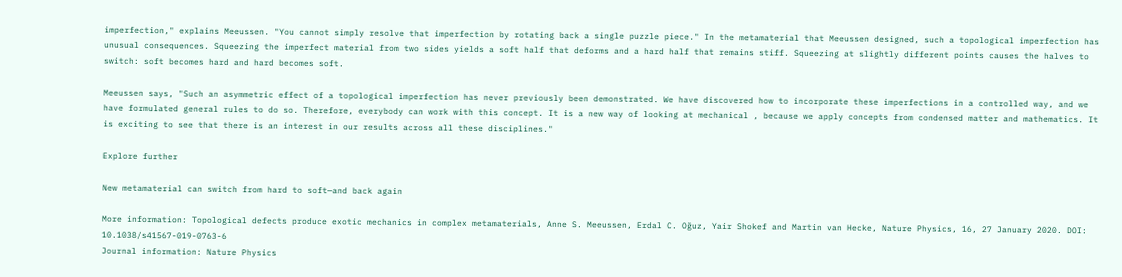imperfection," explains Meeussen. "You cannot simply resolve that imperfection by rotating back a single puzzle piece." In the metamaterial that Meeussen designed, such a topological imperfection has unusual consequences. Squeezing the imperfect material from two sides yields a soft half that deforms and a hard half that remains stiff. Squeezing at slightly different points causes the halves to switch: soft becomes hard and hard becomes soft.

Meeussen says, "Such an asymmetric effect of a topological imperfection has never previously been demonstrated. We have discovered how to incorporate these imperfections in a controlled way, and we have formulated general rules to do so. Therefore, everybody can work with this concept. It is a new way of looking at mechanical , because we apply concepts from condensed matter and mathematics. It is exciting to see that there is an interest in our results across all these disciplines."

Explore further

New metamaterial can switch from hard to soft—and back again

More information: Topological defects produce exotic mechanics in complex metamaterials, Anne S. Meeussen, Erdal C. Oğuz, Yair Shokef and Martin van Hecke, Nature Physics, 16, 27 January 2020. DOI: 10.1038/s41567-019-0763-6
Journal information: Nature Physics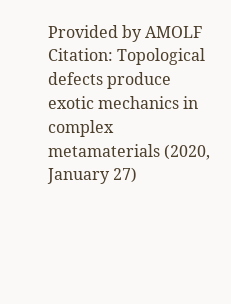Provided by AMOLF
Citation: Topological defects produce exotic mechanics in complex metamaterials (2020, January 27)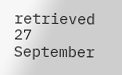retrieved 27 September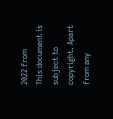2022 from
This document is subject to copyright. Apart from any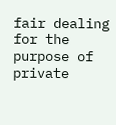fair dealing for the purpose of private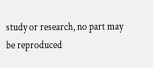study or research, no part may be reproduced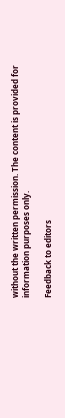without the written permission. The content is provided for information purposes only.

Feedback to editors